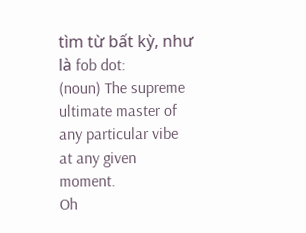tìm từ bất kỳ, như là fob dot:
(noun) The supreme ultimate master of any particular vibe at any given moment.
Oh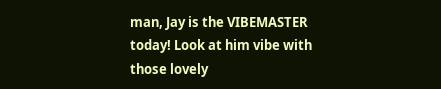man, Jay is the VIBEMASTER today! Look at him vibe with those lovely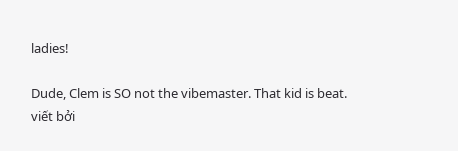ladies!

Dude, Clem is SO not the vibemaster. That kid is beat.
viết bởi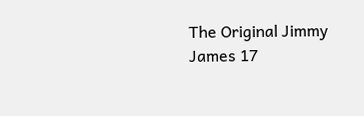The Original Jimmy James 17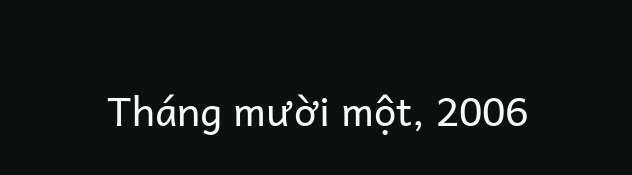Tháng mười một, 2006